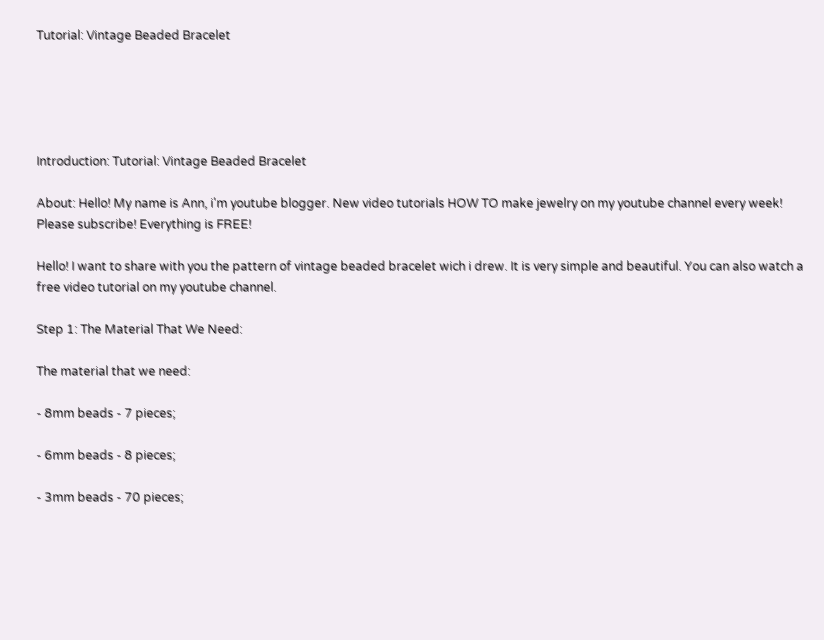Tutorial: Vintage Beaded Bracelet





Introduction: Tutorial: Vintage Beaded Bracelet

About: Hello! My name is Ann, i'm youtube blogger. New video tutorials HOW TO make jewelry on my youtube channel every week! Please subscribe! Everything is FREE!

Hello! I want to share with you the pattern of vintage beaded bracelet wich i drew. It is very simple and beautiful. You can also watch a free video tutorial on my youtube channel.

Step 1: The Material That We Need:

The material that we need:

- 8mm beads - 7 pieces;

- 6mm beads - 8 pieces;

- 3mm beads - 70 pieces;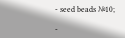- seed beads №10;

-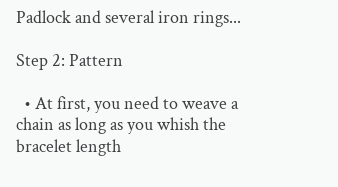Padlock and several iron rings...

Step 2: Pattern

  • At first, you need to weave a chain as long as you whish the bracelet length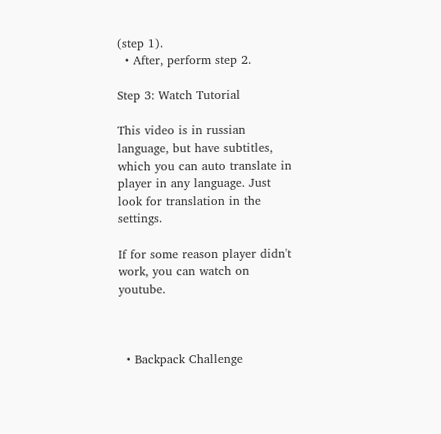(step 1).
  • After, perform step 2.

Step 3: Watch Tutorial

This video is in russian language, but have subtitles, which you can auto translate in player in any language. Just look for translation in the settings.

If for some reason player didn't work, you can watch on youtube.



  • Backpack Challenge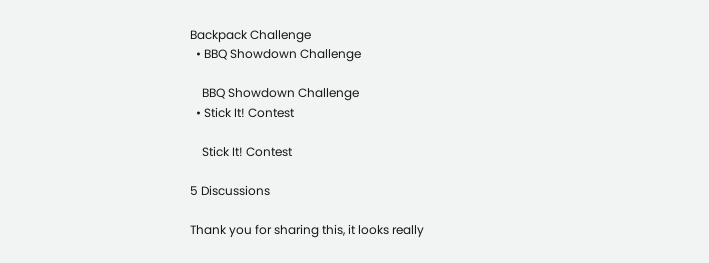Backpack Challenge
  • BBQ Showdown Challenge

    BBQ Showdown Challenge
  • Stick It! Contest

    Stick It! Contest

5 Discussions

Thank you for sharing this, it looks really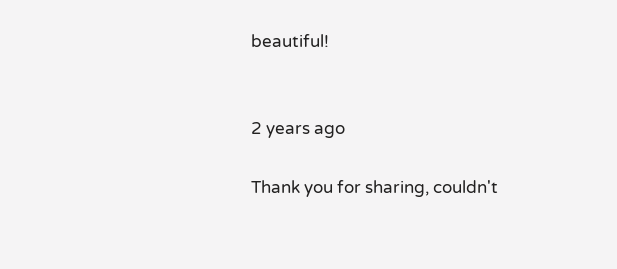beautiful!


2 years ago

Thank you for sharing, couldn't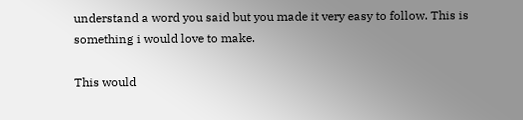understand a word you said but you made it very easy to follow. This is something i would love to make.

This would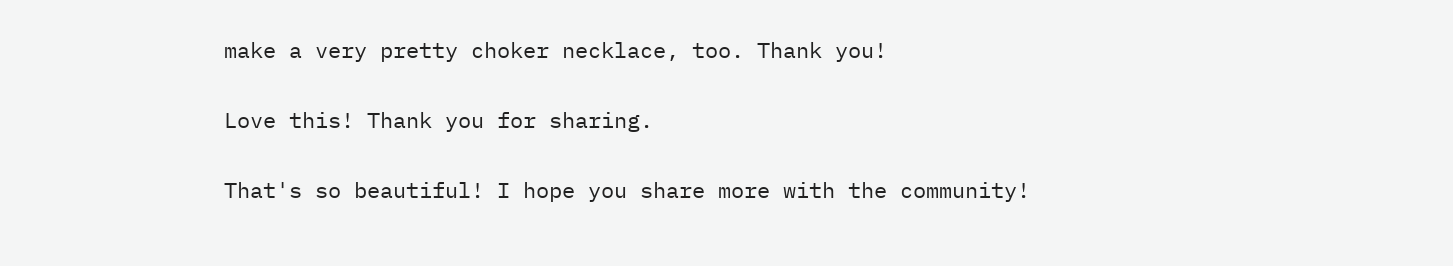make a very pretty choker necklace, too. Thank you!

Love this! Thank you for sharing.

That's so beautiful! I hope you share more with the community!